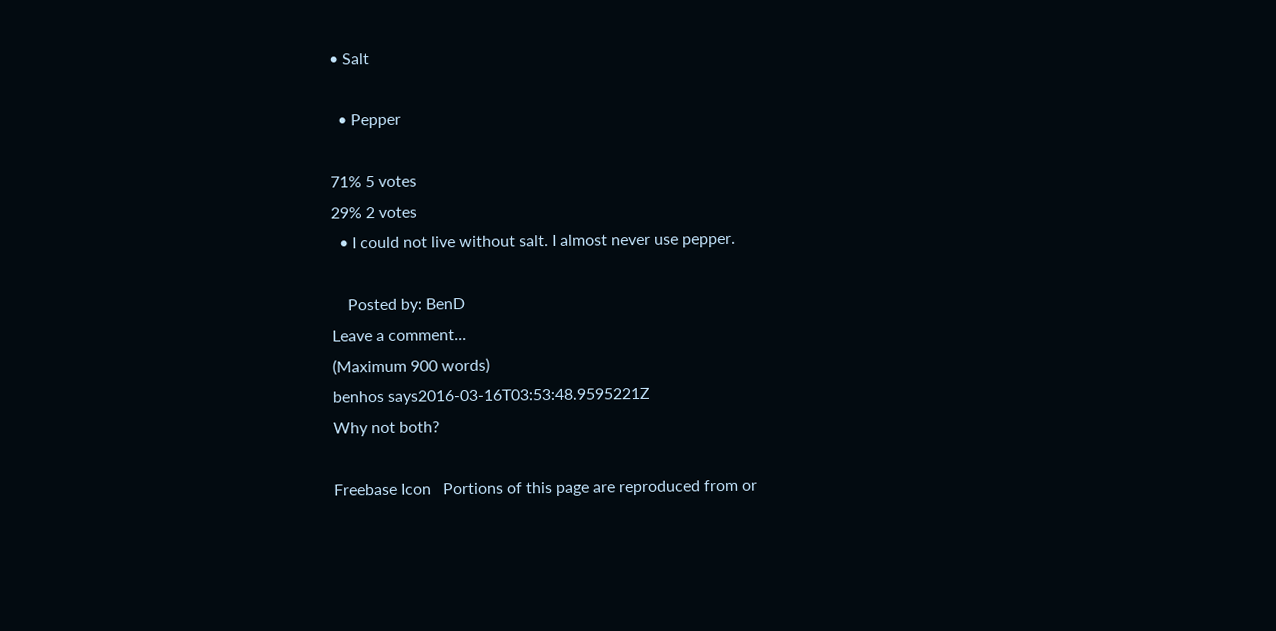• Salt

  • Pepper

71% 5 votes
29% 2 votes
  • I could not live without salt. I almost never use pepper.

    Posted by: BenD
Leave a comment...
(Maximum 900 words)
benhos says2016-03-16T03:53:48.9595221Z
Why not both?

Freebase Icon   Portions of this page are reproduced from or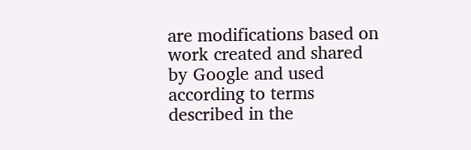are modifications based on work created and shared by Google and used according to terms described in the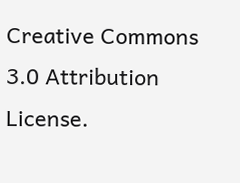Creative Commons 3.0 Attribution License.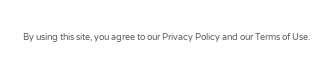By using this site, you agree to our Privacy Policy and our Terms of Use.